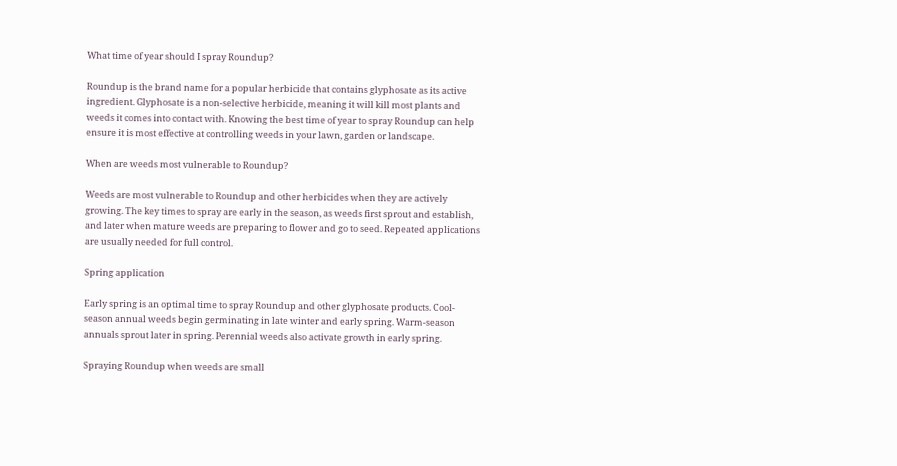What time of year should I spray Roundup?

Roundup is the brand name for a popular herbicide that contains glyphosate as its active ingredient. Glyphosate is a non-selective herbicide, meaning it will kill most plants and weeds it comes into contact with. Knowing the best time of year to spray Roundup can help ensure it is most effective at controlling weeds in your lawn, garden or landscape.

When are weeds most vulnerable to Roundup?

Weeds are most vulnerable to Roundup and other herbicides when they are actively growing. The key times to spray are early in the season, as weeds first sprout and establish, and later when mature weeds are preparing to flower and go to seed. Repeated applications are usually needed for full control.

Spring application

Early spring is an optimal time to spray Roundup and other glyphosate products. Cool-season annual weeds begin germinating in late winter and early spring. Warm-season annuals sprout later in spring. Perennial weeds also activate growth in early spring.

Spraying Roundup when weeds are small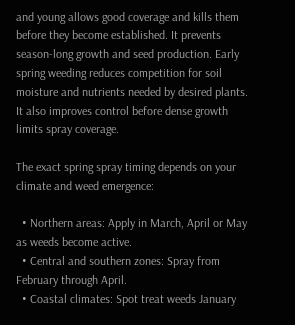and young allows good coverage and kills them before they become established. It prevents season-long growth and seed production. Early spring weeding reduces competition for soil moisture and nutrients needed by desired plants. It also improves control before dense growth limits spray coverage.

The exact spring spray timing depends on your climate and weed emergence:

  • Northern areas: Apply in March, April or May as weeds become active.
  • Central and southern zones: Spray from February through April.
  • Coastal climates: Spot treat weeds January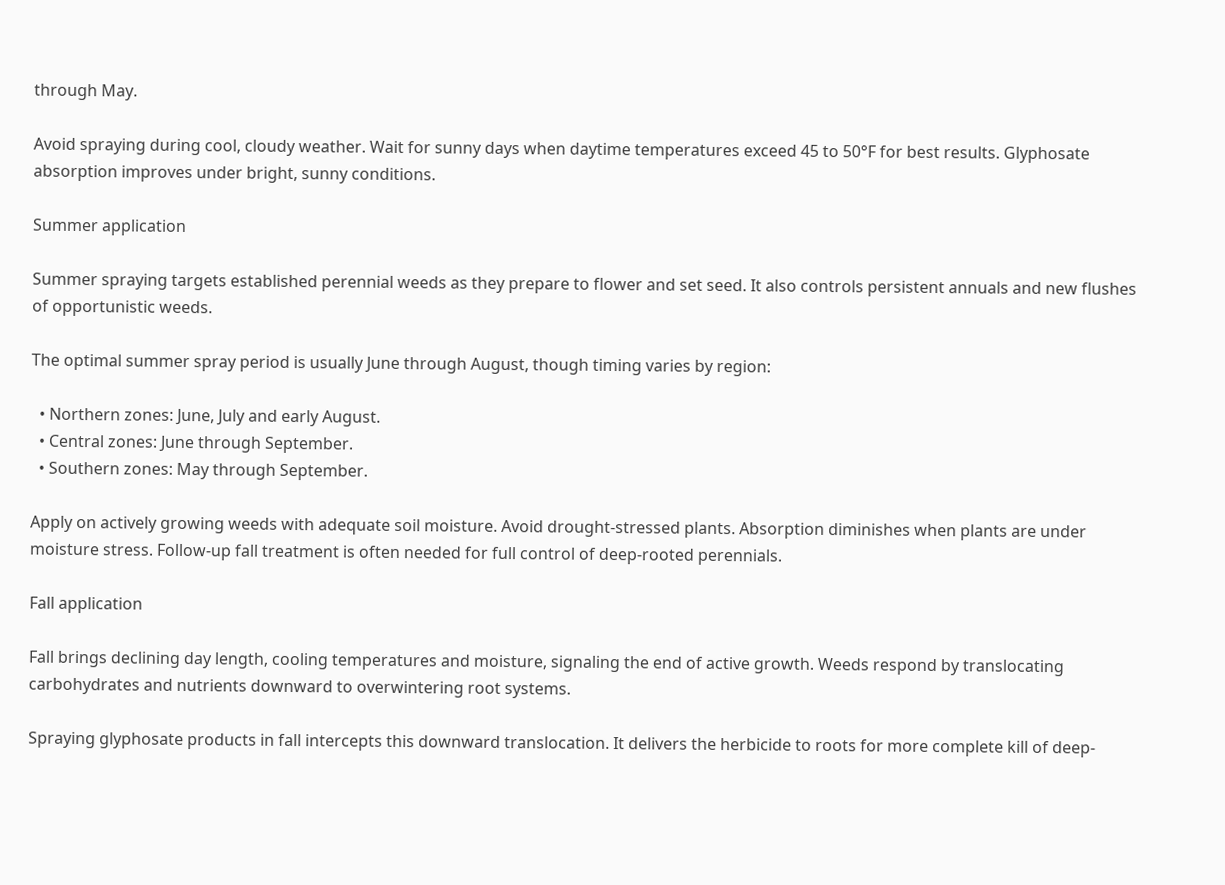through May.

Avoid spraying during cool, cloudy weather. Wait for sunny days when daytime temperatures exceed 45 to 50°F for best results. Glyphosate absorption improves under bright, sunny conditions.

Summer application

Summer spraying targets established perennial weeds as they prepare to flower and set seed. It also controls persistent annuals and new flushes of opportunistic weeds.

The optimal summer spray period is usually June through August, though timing varies by region:

  • Northern zones: June, July and early August.
  • Central zones: June through September.
  • Southern zones: May through September.

Apply on actively growing weeds with adequate soil moisture. Avoid drought-stressed plants. Absorption diminishes when plants are under moisture stress. Follow-up fall treatment is often needed for full control of deep-rooted perennials.

Fall application

Fall brings declining day length, cooling temperatures and moisture, signaling the end of active growth. Weeds respond by translocating carbohydrates and nutrients downward to overwintering root systems.

Spraying glyphosate products in fall intercepts this downward translocation. It delivers the herbicide to roots for more complete kill of deep-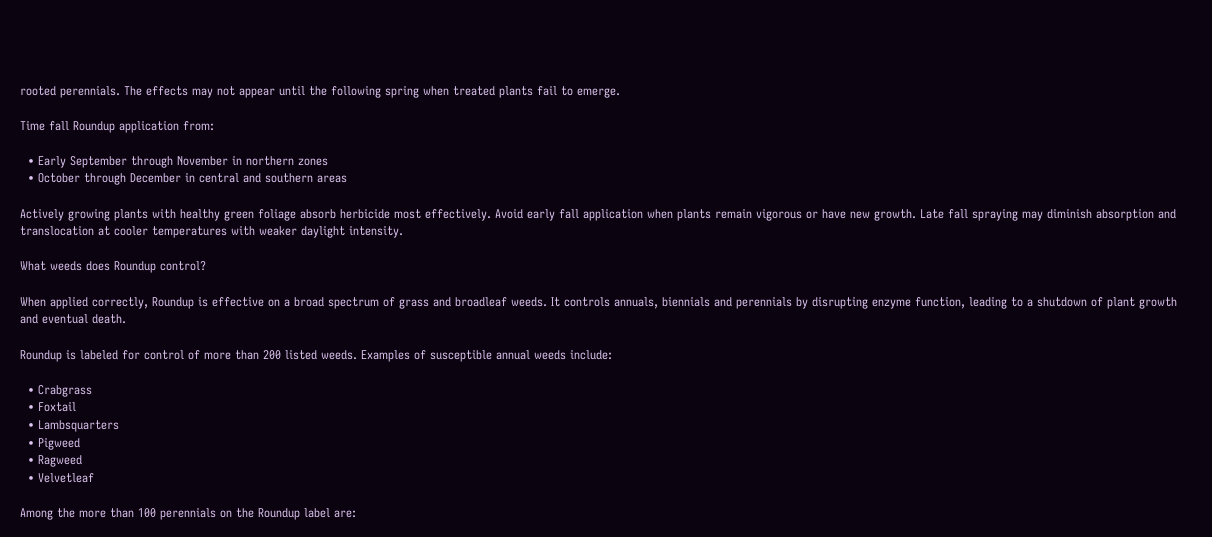rooted perennials. The effects may not appear until the following spring when treated plants fail to emerge.

Time fall Roundup application from:

  • Early September through November in northern zones
  • October through December in central and southern areas

Actively growing plants with healthy green foliage absorb herbicide most effectively. Avoid early fall application when plants remain vigorous or have new growth. Late fall spraying may diminish absorption and translocation at cooler temperatures with weaker daylight intensity.

What weeds does Roundup control?

When applied correctly, Roundup is effective on a broad spectrum of grass and broadleaf weeds. It controls annuals, biennials and perennials by disrupting enzyme function, leading to a shutdown of plant growth and eventual death.

Roundup is labeled for control of more than 200 listed weeds. Examples of susceptible annual weeds include:

  • Crabgrass
  • Foxtail
  • Lambsquarters
  • Pigweed
  • Ragweed
  • Velvetleaf

Among the more than 100 perennials on the Roundup label are: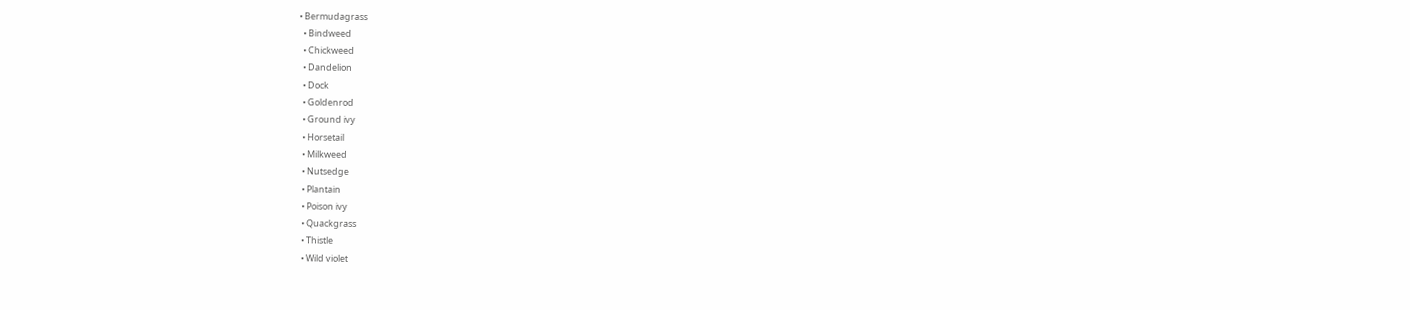• Bermudagrass
  • Bindweed
  • Chickweed
  • Dandelion
  • Dock
  • Goldenrod
  • Ground ivy
  • Horsetail
  • Milkweed
  • Nutsedge
  • Plantain
  • Poison ivy
  • Quackgrass
  • Thistle
  • Wild violet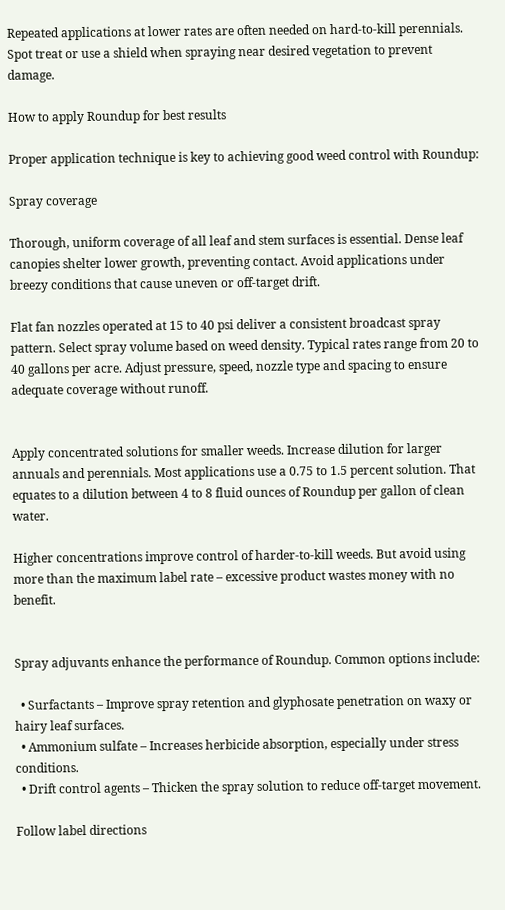Repeated applications at lower rates are often needed on hard-to-kill perennials. Spot treat or use a shield when spraying near desired vegetation to prevent damage.

How to apply Roundup for best results

Proper application technique is key to achieving good weed control with Roundup:

Spray coverage

Thorough, uniform coverage of all leaf and stem surfaces is essential. Dense leaf canopies shelter lower growth, preventing contact. Avoid applications under breezy conditions that cause uneven or off-target drift.

Flat fan nozzles operated at 15 to 40 psi deliver a consistent broadcast spray pattern. Select spray volume based on weed density. Typical rates range from 20 to 40 gallons per acre. Adjust pressure, speed, nozzle type and spacing to ensure adequate coverage without runoff.


Apply concentrated solutions for smaller weeds. Increase dilution for larger annuals and perennials. Most applications use a 0.75 to 1.5 percent solution. That equates to a dilution between 4 to 8 fluid ounces of Roundup per gallon of clean water.

Higher concentrations improve control of harder-to-kill weeds. But avoid using more than the maximum label rate – excessive product wastes money with no benefit.


Spray adjuvants enhance the performance of Roundup. Common options include:

  • Surfactants – Improve spray retention and glyphosate penetration on waxy or hairy leaf surfaces.
  • Ammonium sulfate – Increases herbicide absorption, especially under stress conditions.
  • Drift control agents – Thicken the spray solution to reduce off-target movement.

Follow label directions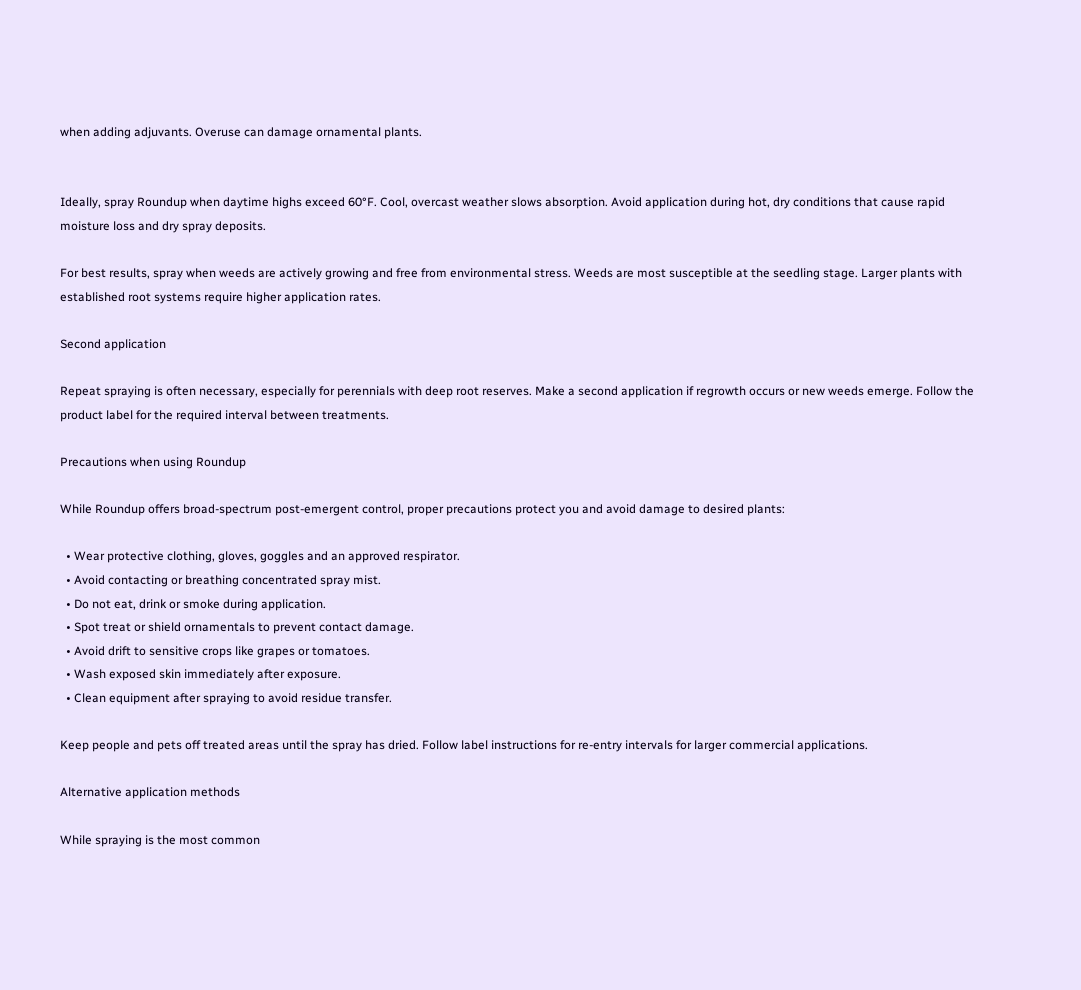when adding adjuvants. Overuse can damage ornamental plants.


Ideally, spray Roundup when daytime highs exceed 60°F. Cool, overcast weather slows absorption. Avoid application during hot, dry conditions that cause rapid moisture loss and dry spray deposits.

For best results, spray when weeds are actively growing and free from environmental stress. Weeds are most susceptible at the seedling stage. Larger plants with established root systems require higher application rates.

Second application

Repeat spraying is often necessary, especially for perennials with deep root reserves. Make a second application if regrowth occurs or new weeds emerge. Follow the product label for the required interval between treatments.

Precautions when using Roundup

While Roundup offers broad-spectrum post-emergent control, proper precautions protect you and avoid damage to desired plants:

  • Wear protective clothing, gloves, goggles and an approved respirator.
  • Avoid contacting or breathing concentrated spray mist.
  • Do not eat, drink or smoke during application.
  • Spot treat or shield ornamentals to prevent contact damage.
  • Avoid drift to sensitive crops like grapes or tomatoes.
  • Wash exposed skin immediately after exposure.
  • Clean equipment after spraying to avoid residue transfer.

Keep people and pets off treated areas until the spray has dried. Follow label instructions for re-entry intervals for larger commercial applications.

Alternative application methods

While spraying is the most common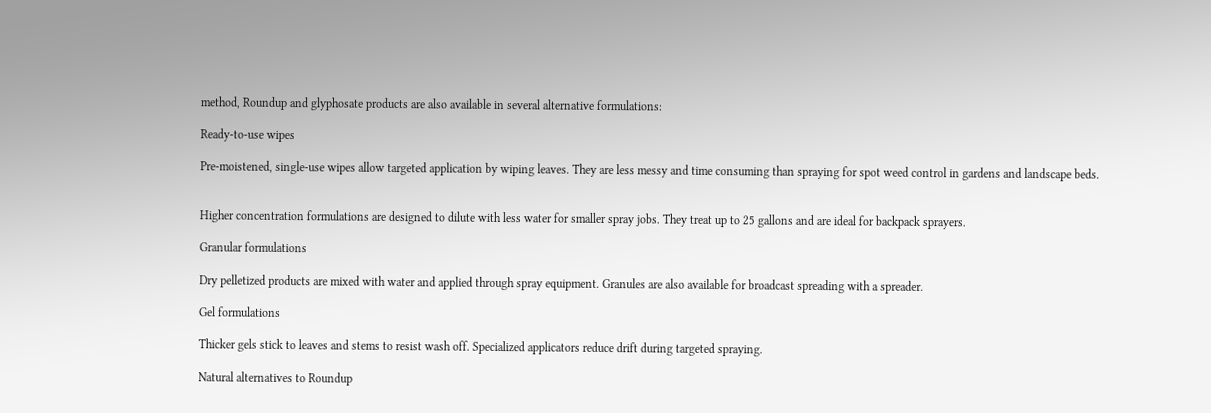method, Roundup and glyphosate products are also available in several alternative formulations:

Ready-to-use wipes

Pre-moistened, single-use wipes allow targeted application by wiping leaves. They are less messy and time consuming than spraying for spot weed control in gardens and landscape beds.


Higher concentration formulations are designed to dilute with less water for smaller spray jobs. They treat up to 25 gallons and are ideal for backpack sprayers.

Granular formulations

Dry pelletized products are mixed with water and applied through spray equipment. Granules are also available for broadcast spreading with a spreader.

Gel formulations

Thicker gels stick to leaves and stems to resist wash off. Specialized applicators reduce drift during targeted spraying.

Natural alternatives to Roundup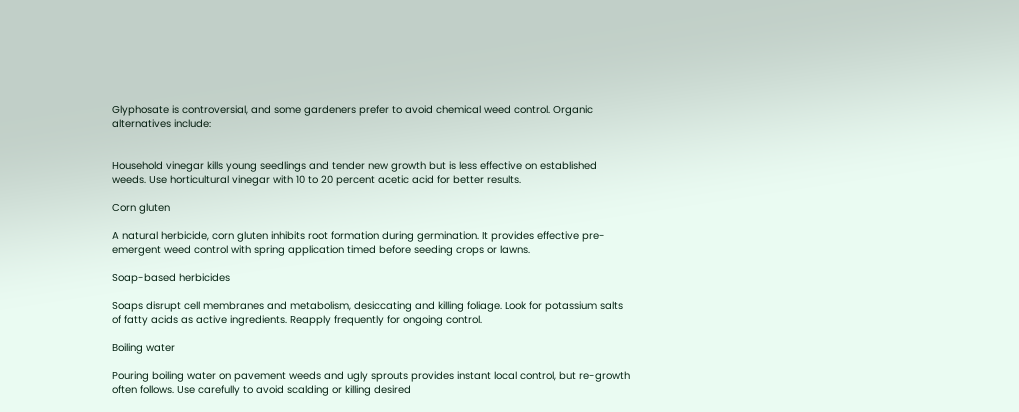Glyphosate is controversial, and some gardeners prefer to avoid chemical weed control. Organic alternatives include:


Household vinegar kills young seedlings and tender new growth but is less effective on established weeds. Use horticultural vinegar with 10 to 20 percent acetic acid for better results.

Corn gluten

A natural herbicide, corn gluten inhibits root formation during germination. It provides effective pre-emergent weed control with spring application timed before seeding crops or lawns.

Soap-based herbicides

Soaps disrupt cell membranes and metabolism, desiccating and killing foliage. Look for potassium salts of fatty acids as active ingredients. Reapply frequently for ongoing control.

Boiling water

Pouring boiling water on pavement weeds and ugly sprouts provides instant local control, but re-growth often follows. Use carefully to avoid scalding or killing desired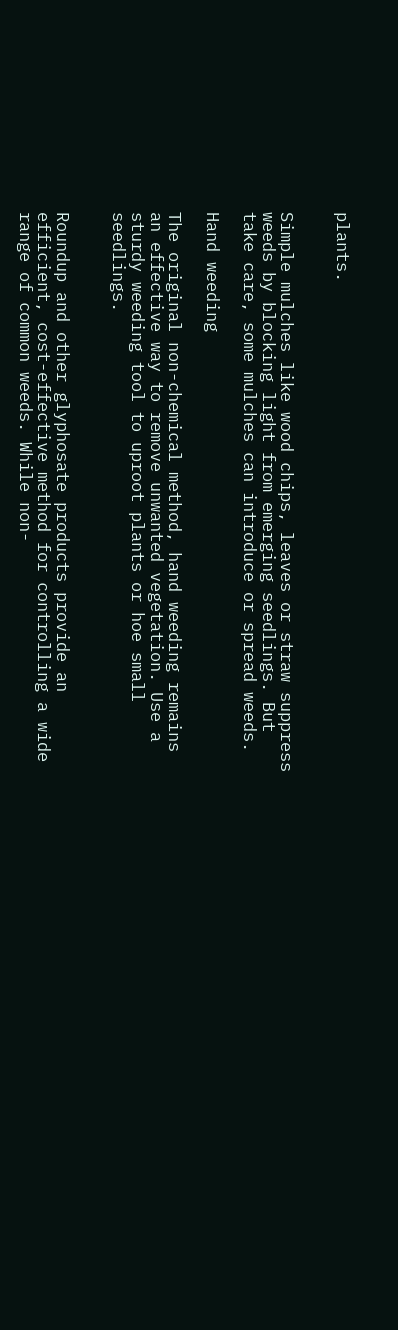plants.


Simple mulches like wood chips, leaves or straw suppress weeds by blocking light from emerging seedlings. But take care, some mulches can introduce or spread weeds.

Hand weeding

The original non-chemical method, hand weeding remains an effective way to remove unwanted vegetation. Use a sturdy weeding tool to uproot plants or hoe small seedlings.


Roundup and other glyphosate products provide an efficient, cost-effective method for controlling a wide range of common weeds. While non-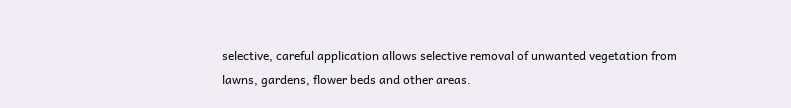selective, careful application allows selective removal of unwanted vegetation from lawns, gardens, flower beds and other areas.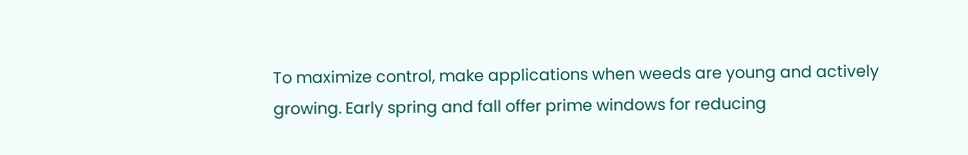To maximize control, make applications when weeds are young and actively growing. Early spring and fall offer prime windows for reducing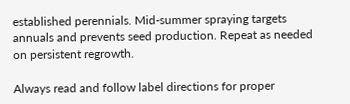established perennials. Mid-summer spraying targets annuals and prevents seed production. Repeat as needed on persistent regrowth.

Always read and follow label directions for proper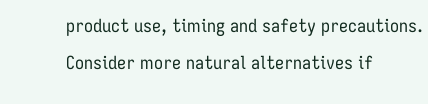product use, timing and safety precautions. Consider more natural alternatives if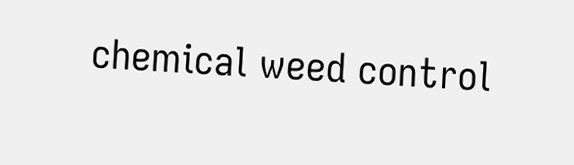chemical weed control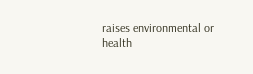raises environmental or health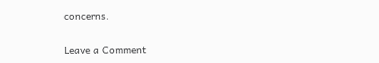concerns.

Leave a Comment